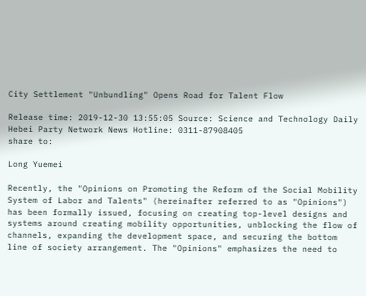City Settlement "Unbundling" Opens Road for Talent Flow

Release time: 2019-12-30 13:55:05 Source: Science and Technology Daily Hebei Party Network News Hotline: 0311-87908405
share to:

Long Yuemei

Recently, the "Opinions on Promoting the Reform of the Social Mobility System of Labor and Talents" (hereinafter referred to as "Opinions") has been formally issued, focusing on creating top-level designs and systems around creating mobility opportunities, unblocking the flow of channels, expanding the development space, and securing the bottom line of society arrangement. The "Opinions" emphasizes the need to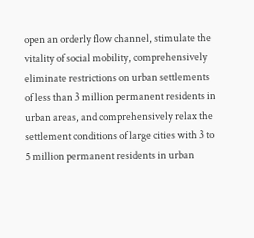open an orderly flow channel, stimulate the vitality of social mobility, comprehensively eliminate restrictions on urban settlements of less than 3 million permanent residents in urban areas, and comprehensively relax the settlement conditions of large cities with 3 to 5 million permanent residents in urban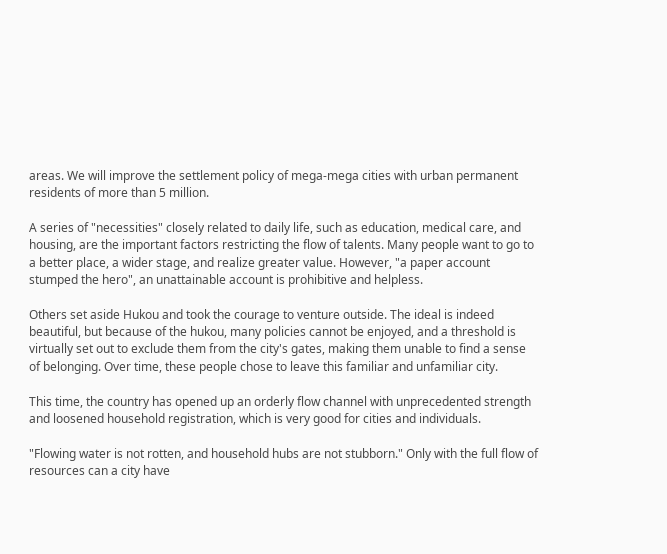areas. We will improve the settlement policy of mega-mega cities with urban permanent residents of more than 5 million.

A series of "necessities" closely related to daily life, such as education, medical care, and housing, are the important factors restricting the flow of talents. Many people want to go to a better place, a wider stage, and realize greater value. However, "a paper account stumped the hero", an unattainable account is prohibitive and helpless.

Others set aside Hukou and took the courage to venture outside. The ideal is indeed beautiful, but because of the hukou, many policies cannot be enjoyed, and a threshold is virtually set out to exclude them from the city's gates, making them unable to find a sense of belonging. Over time, these people chose to leave this familiar and unfamiliar city.

This time, the country has opened up an orderly flow channel with unprecedented strength and loosened household registration, which is very good for cities and individuals.

"Flowing water is not rotten, and household hubs are not stubborn." Only with the full flow of resources can a city have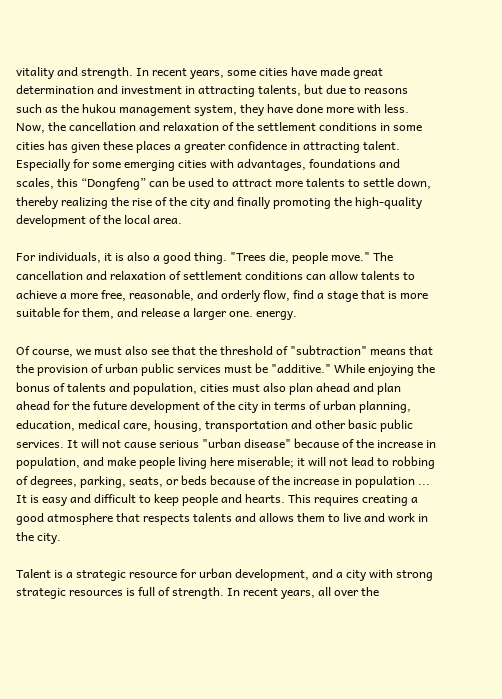vitality and strength. In recent years, some cities have made great determination and investment in attracting talents, but due to reasons such as the hukou management system, they have done more with less. Now, the cancellation and relaxation of the settlement conditions in some cities has given these places a greater confidence in attracting talent. Especially for some emerging cities with advantages, foundations and scales, this “Dongfeng” can be used to attract more talents to settle down, thereby realizing the rise of the city and finally promoting the high-quality development of the local area.

For individuals, it is also a good thing. "Trees die, people move." The cancellation and relaxation of settlement conditions can allow talents to achieve a more free, reasonable, and orderly flow, find a stage that is more suitable for them, and release a larger one. energy.

Of course, we must also see that the threshold of "subtraction" means that the provision of urban public services must be "additive." While enjoying the bonus of talents and population, cities must also plan ahead and plan ahead for the future development of the city in terms of urban planning, education, medical care, housing, transportation and other basic public services. It will not cause serious "urban disease" because of the increase in population, and make people living here miserable; it will not lead to robbing of degrees, parking, seats, or beds because of the increase in population ... It is easy and difficult to keep people and hearts. This requires creating a good atmosphere that respects talents and allows them to live and work in the city.

Talent is a strategic resource for urban development, and a city with strong strategic resources is full of strength. In recent years, all over the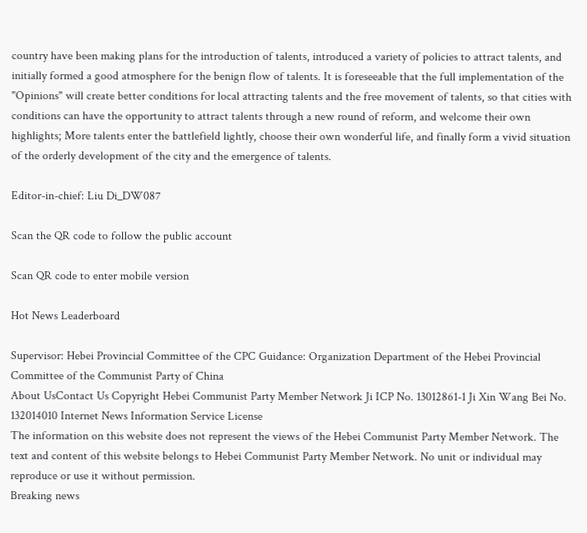country have been making plans for the introduction of talents, introduced a variety of policies to attract talents, and initially formed a good atmosphere for the benign flow of talents. It is foreseeable that the full implementation of the "Opinions" will create better conditions for local attracting talents and the free movement of talents, so that cities with conditions can have the opportunity to attract talents through a new round of reform, and welcome their own highlights; More talents enter the battlefield lightly, choose their own wonderful life, and finally form a vivid situation of the orderly development of the city and the emergence of talents.

Editor-in-chief: Liu Di_DW087

Scan the QR code to follow the public account

Scan QR code to enter mobile version

Hot News Leaderboard

Supervisor: Hebei Provincial Committee of the CPC Guidance: Organization Department of the Hebei Provincial Committee of the Communist Party of China
About UsContact Us Copyright Hebei Communist Party Member Network Ji ICP No. 13012861-1 Ji Xin Wang Bei No. 132014010 Internet News Information Service License
The information on this website does not represent the views of the Hebei Communist Party Member Network. The text and content of this website belongs to Hebei Communist Party Member Network. No unit or individual may reproduce or use it without permission.
Breaking news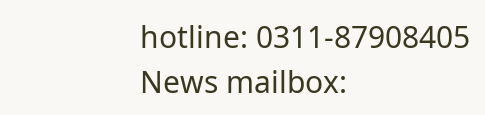hotline: 0311-87908405 News mailbox: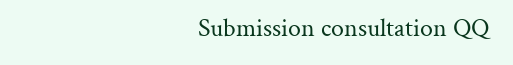Submission consultation QQ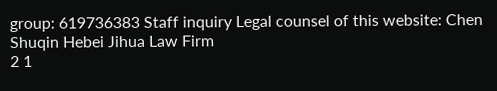group: 619736383 Staff inquiry Legal counsel of this website: Chen Shuqin Hebei Jihua Law Firm
2 1